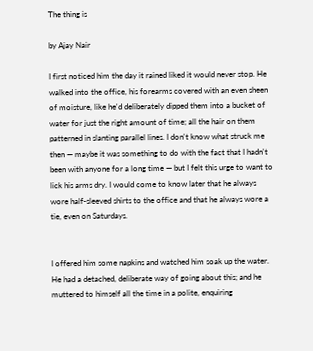The thing is

by Ajay Nair

I first noticed him the day it rained liked it would never stop. He walked into the office, his forearms covered with an even sheen of moisture, like he'd deliberately dipped them into a bucket of water for just the right amount of time; all the hair on them patterned in slanting parallel lines. I don't know what struck me then — maybe it was something to do with the fact that I hadn't been with anyone for a long time — but I felt this urge to want to lick his arms dry. I would come to know later that he always wore half-sleeved shirts to the office and that he always wore a tie, even on Saturdays.


I offered him some napkins and watched him soak up the water. He had a detached, deliberate way of going about this; and he muttered to himself all the time in a polite, enquiring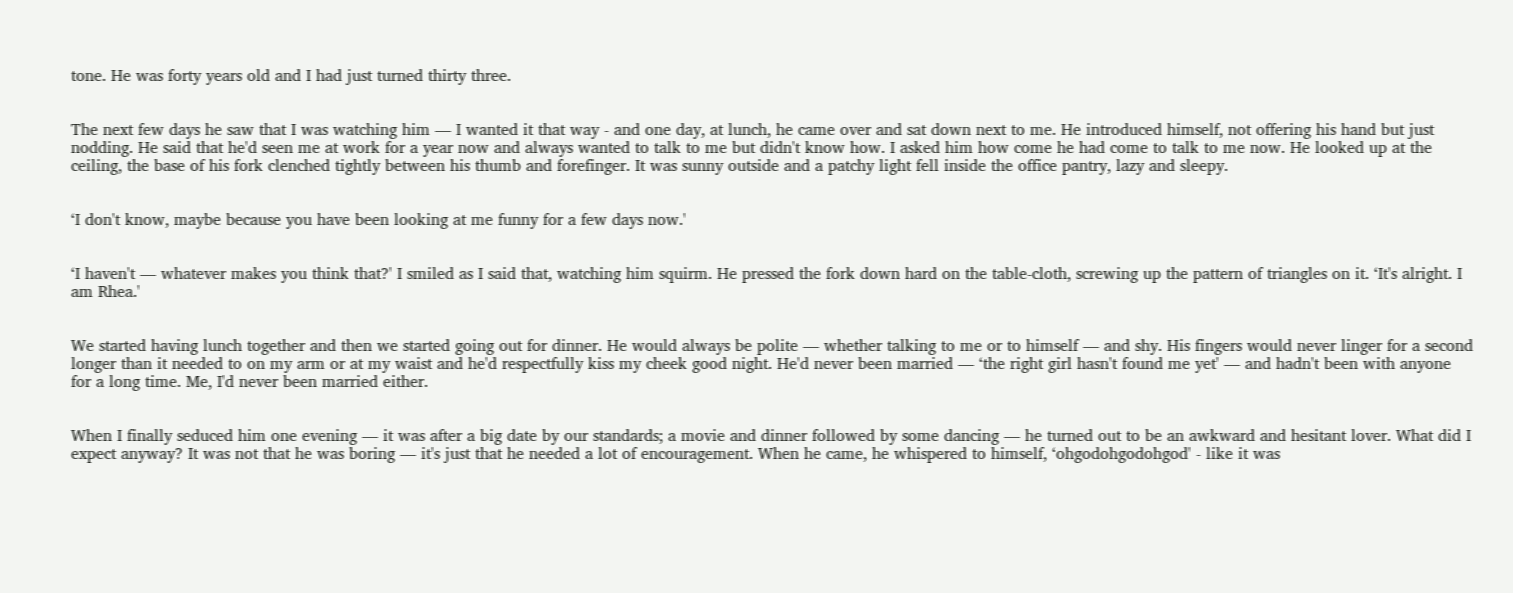tone. He was forty years old and I had just turned thirty three.


The next few days he saw that I was watching him — I wanted it that way - and one day, at lunch, he came over and sat down next to me. He introduced himself, not offering his hand but just nodding. He said that he'd seen me at work for a year now and always wanted to talk to me but didn't know how. I asked him how come he had come to talk to me now. He looked up at the ceiling, the base of his fork clenched tightly between his thumb and forefinger. It was sunny outside and a patchy light fell inside the office pantry, lazy and sleepy.


‘I don't know, maybe because you have been looking at me funny for a few days now.'


‘I haven't — whatever makes you think that?' I smiled as I said that, watching him squirm. He pressed the fork down hard on the table-cloth, screwing up the pattern of triangles on it. ‘It's alright. I am Rhea.'


We started having lunch together and then we started going out for dinner. He would always be polite — whether talking to me or to himself — and shy. His fingers would never linger for a second longer than it needed to on my arm or at my waist and he'd respectfully kiss my cheek good night. He'd never been married — ‘the right girl hasn't found me yet' — and hadn't been with anyone for a long time. Me, I'd never been married either.


When I finally seduced him one evening — it was after a big date by our standards; a movie and dinner followed by some dancing — he turned out to be an awkward and hesitant lover. What did I expect anyway? It was not that he was boring — it's just that he needed a lot of encouragement. When he came, he whispered to himself, ‘ohgodohgodohgod' - like it was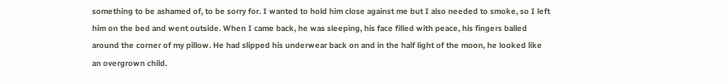something to be ashamed of, to be sorry for. I wanted to hold him close against me but I also needed to smoke, so I left him on the bed and went outside. When I came back, he was sleeping, his face filled with peace, his fingers balled around the corner of my pillow. He had slipped his underwear back on and in the half light of the moon, he looked like an overgrown child.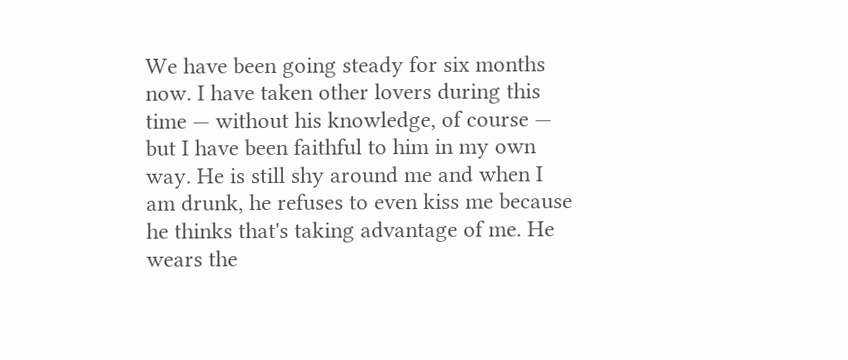We have been going steady for six months now. I have taken other lovers during this time — without his knowledge, of course — but I have been faithful to him in my own way. He is still shy around me and when I am drunk, he refuses to even kiss me because he thinks that's taking advantage of me. He wears the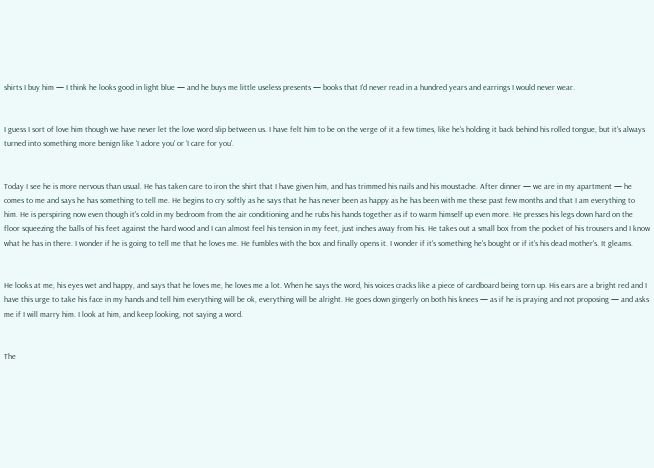shirts I buy him — I think he looks good in light blue — and he buys me little useless presents — books that I'd never read in a hundred years and earrings I would never wear.


I guess I sort of love him though we have never let the love word slip between us. I have felt him to be on the verge of it a few times, like he's holding it back behind his rolled tongue, but it's always turned into something more benign like ‘I adore you' or ‘I care for you'.


Today I see he is more nervous than usual. He has taken care to iron the shirt that I have given him, and has trimmed his nails and his moustache. After dinner — we are in my apartment — he comes to me and says he has something to tell me. He begins to cry softly as he says that he has never been as happy as he has been with me these past few months and that I am everything to him. He is perspiring now even though it's cold in my bedroom from the air conditioning and he rubs his hands together as if to warm himself up even more. He presses his legs down hard on the floor squeezing the balls of his feet against the hard wood and I can almost feel his tension in my feet, just inches away from his. He takes out a small box from the pocket of his trousers and I know what he has in there. I wonder if he is going to tell me that he loves me. He fumbles with the box and finally opens it. I wonder if it's something he's bought or if it's his dead mother's. It gleams.


He looks at me, his eyes wet and happy, and says that he loves me, he loves me a lot. When he says the word, his voices cracks like a piece of cardboard being torn up. His ears are a bright red and I have this urge to take his face in my hands and tell him everything will be ok, everything will be alright. He goes down gingerly on both his knees — as if he is praying and not proposing — and asks me if I will marry him. I look at him, and keep looking, not saying a word.


The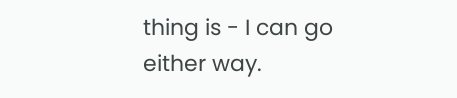thing is - I can go either way.